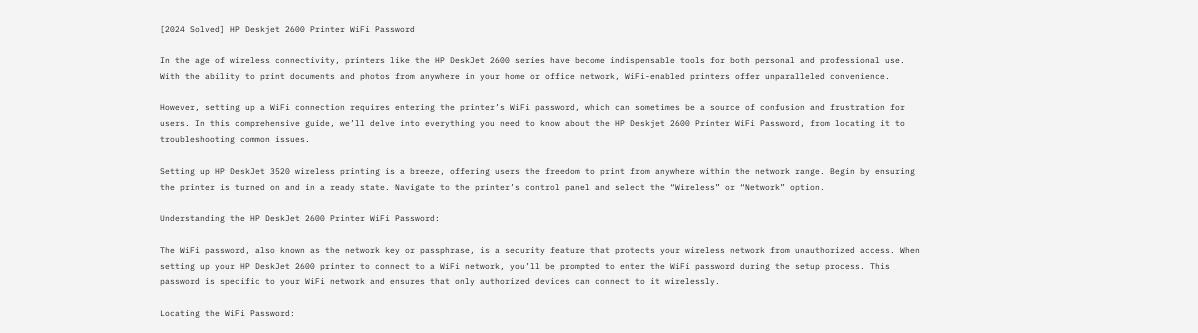[2024 Solved] HP Deskjet 2600 Printer WiFi Password

In the age of wireless connectivity, printers like the HP DeskJet 2600 series have become indispensable tools for both personal and professional use. With the ability to print documents and photos from anywhere in your home or office network, WiFi-enabled printers offer unparalleled convenience.

However, setting up a WiFi connection requires entering the printer’s WiFi password, which can sometimes be a source of confusion and frustration for users. In this comprehensive guide, we’ll delve into everything you need to know about the HP Deskjet 2600 Printer WiFi Password, from locating it to troubleshooting common issues.

Setting up HP DeskJet 3520 wireless printing is a breeze, offering users the freedom to print from anywhere within the network range. Begin by ensuring the printer is turned on and in a ready state. Navigate to the printer’s control panel and select the “Wireless” or “Network” option.

Understanding the HP DeskJet 2600 Printer WiFi Password:

The WiFi password, also known as the network key or passphrase, is a security feature that protects your wireless network from unauthorized access. When setting up your HP DeskJet 2600 printer to connect to a WiFi network, you’ll be prompted to enter the WiFi password during the setup process. This password is specific to your WiFi network and ensures that only authorized devices can connect to it wirelessly.

Locating the WiFi Password: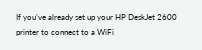If you’ve already set up your HP DeskJet 2600 printer to connect to a WiFi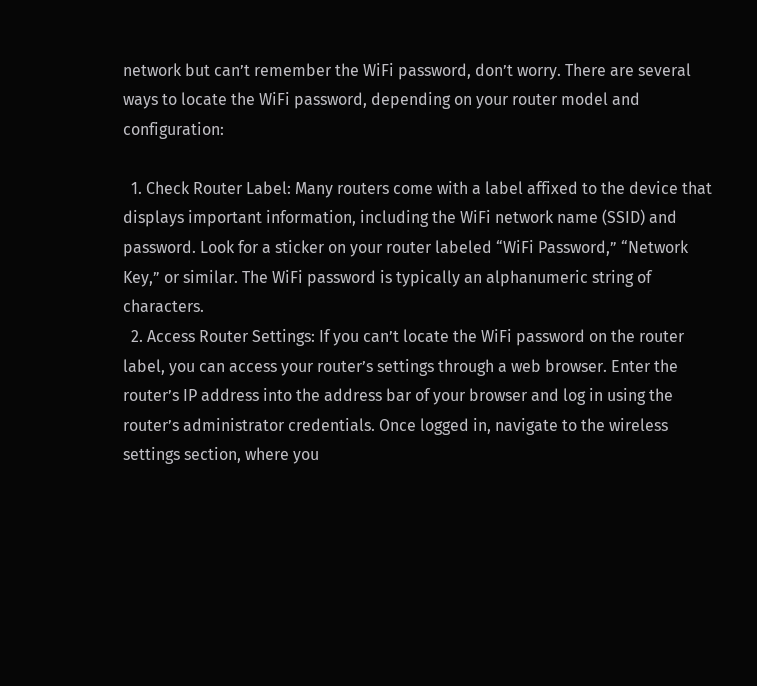network but can’t remember the WiFi password, don’t worry. There are several ways to locate the WiFi password, depending on your router model and configuration:

  1. Check Router Label: Many routers come with a label affixed to the device that displays important information, including the WiFi network name (SSID) and password. Look for a sticker on your router labeled “WiFi Password,” “Network Key,” or similar. The WiFi password is typically an alphanumeric string of characters.
  2. Access Router Settings: If you can’t locate the WiFi password on the router label, you can access your router’s settings through a web browser. Enter the router’s IP address into the address bar of your browser and log in using the router’s administrator credentials. Once logged in, navigate to the wireless settings section, where you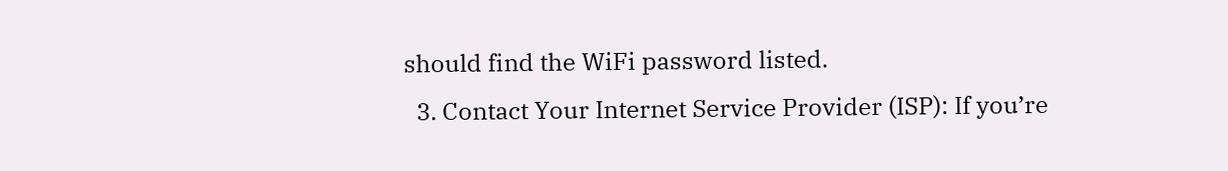should find the WiFi password listed.
  3. Contact Your Internet Service Provider (ISP): If you’re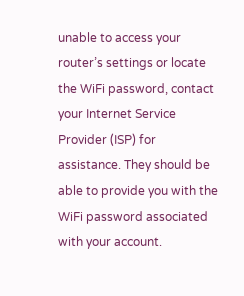unable to access your router’s settings or locate the WiFi password, contact your Internet Service Provider (ISP) for assistance. They should be able to provide you with the WiFi password associated with your account.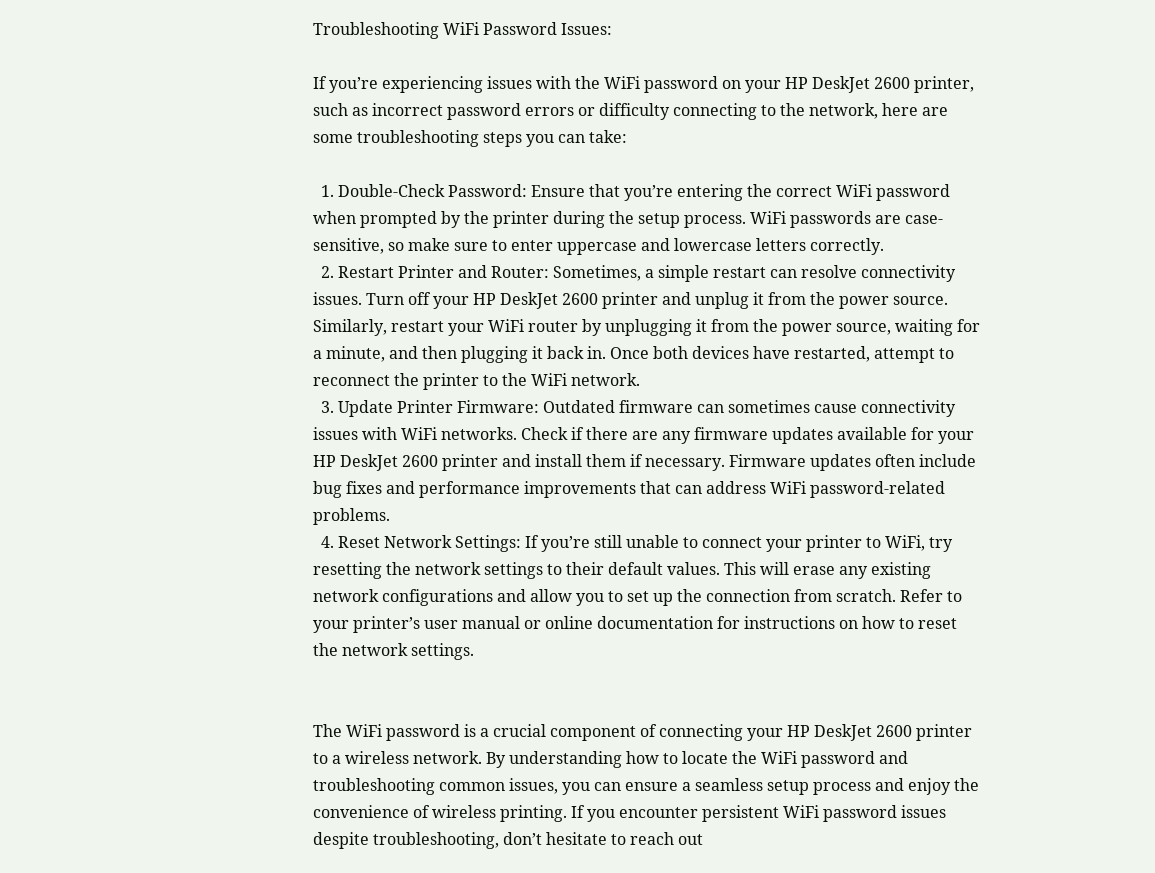Troubleshooting WiFi Password Issues:

If you’re experiencing issues with the WiFi password on your HP DeskJet 2600 printer, such as incorrect password errors or difficulty connecting to the network, here are some troubleshooting steps you can take:

  1. Double-Check Password: Ensure that you’re entering the correct WiFi password when prompted by the printer during the setup process. WiFi passwords are case-sensitive, so make sure to enter uppercase and lowercase letters correctly.
  2. Restart Printer and Router: Sometimes, a simple restart can resolve connectivity issues. Turn off your HP DeskJet 2600 printer and unplug it from the power source. Similarly, restart your WiFi router by unplugging it from the power source, waiting for a minute, and then plugging it back in. Once both devices have restarted, attempt to reconnect the printer to the WiFi network.
  3. Update Printer Firmware: Outdated firmware can sometimes cause connectivity issues with WiFi networks. Check if there are any firmware updates available for your HP DeskJet 2600 printer and install them if necessary. Firmware updates often include bug fixes and performance improvements that can address WiFi password-related problems.
  4. Reset Network Settings: If you’re still unable to connect your printer to WiFi, try resetting the network settings to their default values. This will erase any existing network configurations and allow you to set up the connection from scratch. Refer to your printer’s user manual or online documentation for instructions on how to reset the network settings.


The WiFi password is a crucial component of connecting your HP DeskJet 2600 printer to a wireless network. By understanding how to locate the WiFi password and troubleshooting common issues, you can ensure a seamless setup process and enjoy the convenience of wireless printing. If you encounter persistent WiFi password issues despite troubleshooting, don’t hesitate to reach out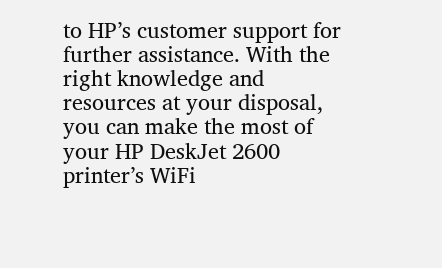to HP’s customer support for further assistance. With the right knowledge and resources at your disposal, you can make the most of your HP DeskJet 2600 printer’s WiFi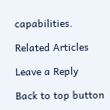capabilities.

Related Articles

Leave a Reply

Back to top button